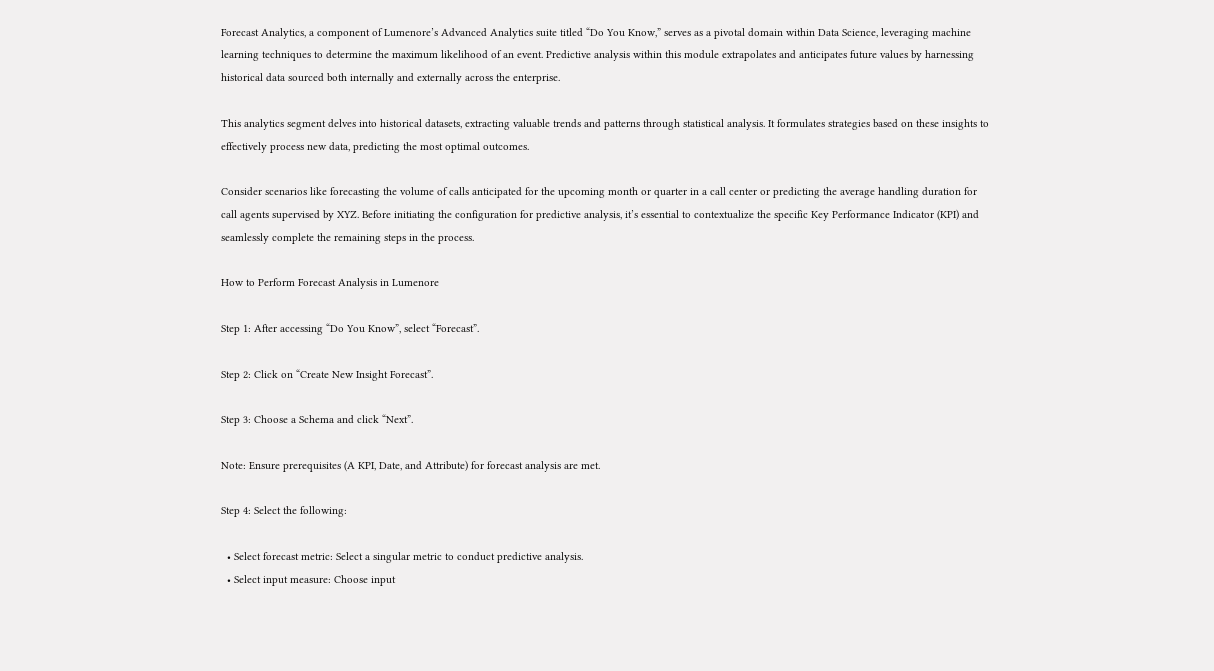Forecast Analytics, a component of Lumenore’s Advanced Analytics suite titled “Do You Know,” serves as a pivotal domain within Data Science, leveraging machine learning techniques to determine the maximum likelihood of an event. Predictive analysis within this module extrapolates and anticipates future values by harnessing historical data sourced both internally and externally across the enterprise.

This analytics segment delves into historical datasets, extracting valuable trends and patterns through statistical analysis. It formulates strategies based on these insights to effectively process new data, predicting the most optimal outcomes.

Consider scenarios like forecasting the volume of calls anticipated for the upcoming month or quarter in a call center or predicting the average handling duration for call agents supervised by XYZ. Before initiating the configuration for predictive analysis, it’s essential to contextualize the specific Key Performance Indicator (KPI) and seamlessly complete the remaining steps in the process.

How to Perform Forecast Analysis in Lumenore

Step 1: After accessing “Do You Know”, select “Forecast”.

Step 2: Click on “Create New Insight Forecast”.

Step 3: Choose a Schema and click “Next”.

Note: Ensure prerequisites (A KPI, Date, and Attribute) for forecast analysis are met.

Step 4: Select the following:

  • Select forecast metric: Select a singular metric to conduct predictive analysis.
  • Select input measure: Choose input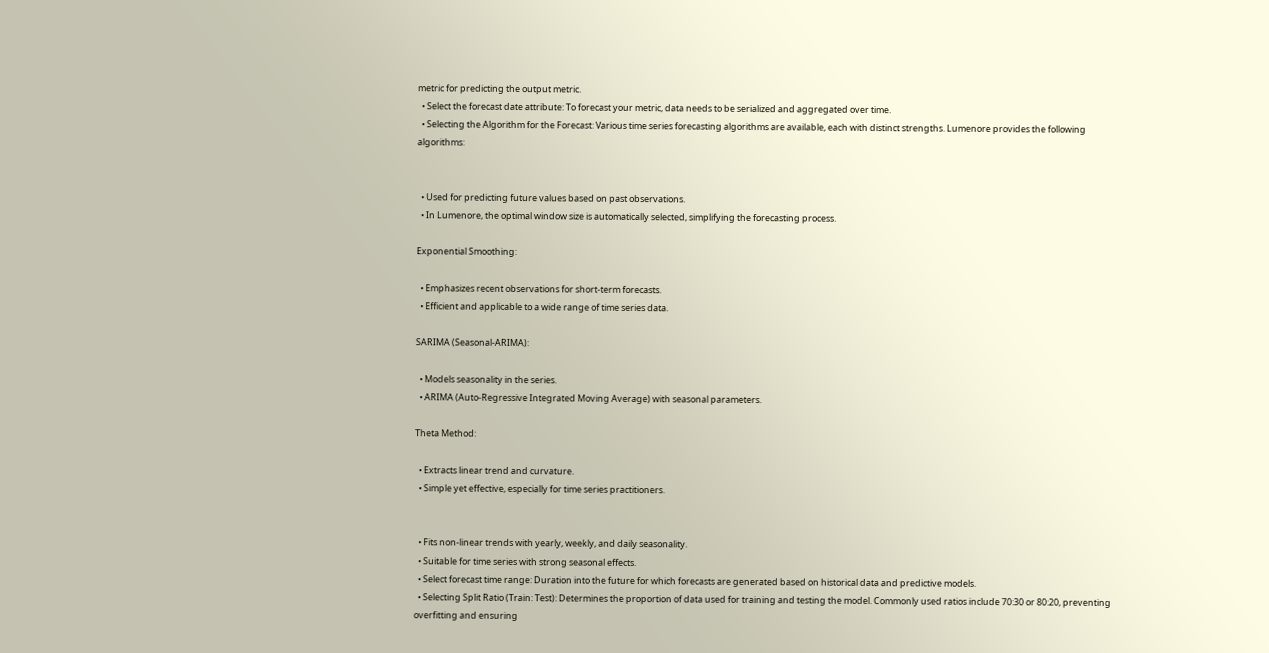metric for predicting the output metric.
  • Select the forecast date attribute: To forecast your metric, data needs to be serialized and aggregated over time.
  • Selecting the Algorithm for the Forecast: Various time series forecasting algorithms are available, each with distinct strengths. Lumenore provides the following algorithms:


  • Used for predicting future values based on past observations.
  • In Lumenore, the optimal window size is automatically selected, simplifying the forecasting process.

Exponential Smoothing:

  • Emphasizes recent observations for short-term forecasts.
  • Efficient and applicable to a wide range of time series data.

SARIMA (Seasonal-ARIMA):

  • Models seasonality in the series.
  • ARIMA (Auto-Regressive Integrated Moving Average) with seasonal parameters.

Theta Method:

  • Extracts linear trend and curvature.
  • Simple yet effective, especially for time series practitioners.


  • Fits non-linear trends with yearly, weekly, and daily seasonality.
  • Suitable for time series with strong seasonal effects.
  • Select forecast time range: Duration into the future for which forecasts are generated based on historical data and predictive models.
  • Selecting Split Ratio (Train: Test): Determines the proportion of data used for training and testing the model. Commonly used ratios include 70:30 or 80:20, preventing overfitting and ensuring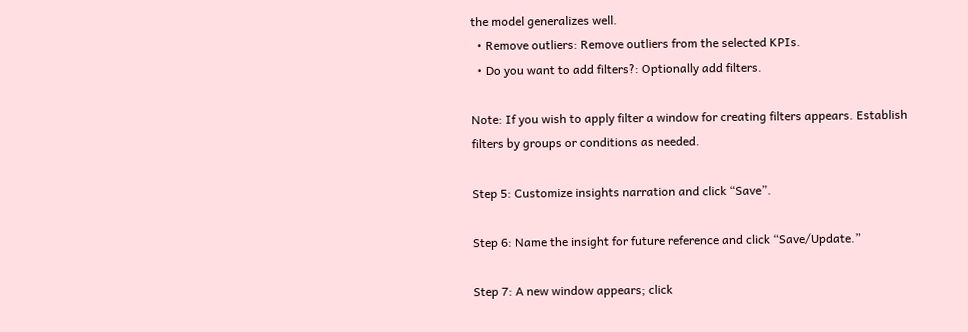the model generalizes well.
  • Remove outliers: Remove outliers from the selected KPIs.
  • Do you want to add filters?: Optionally add filters.

Note: If you wish to apply filter a window for creating filters appears. Establish filters by groups or conditions as needed.

Step 5: Customize insights narration and click “Save”.

Step 6: Name the insight for future reference and click “Save/Update.”

Step 7: A new window appears; click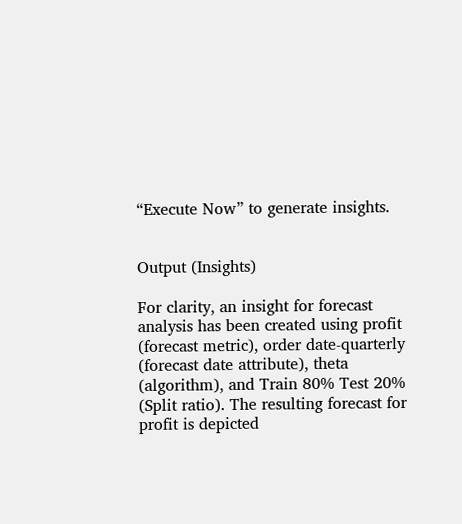“Execute Now” to generate insights.


Output (Insights)

For clarity, an insight for forecast analysis has been created using profit (forecast metric), order date-quarterly (forecast date attribute), theta (algorithm), and Train 80% Test 20% (Split ratio). The resulting forecast for profit is depicted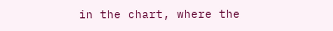in the chart, where the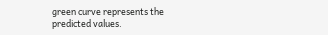green curve represents the predicted values.